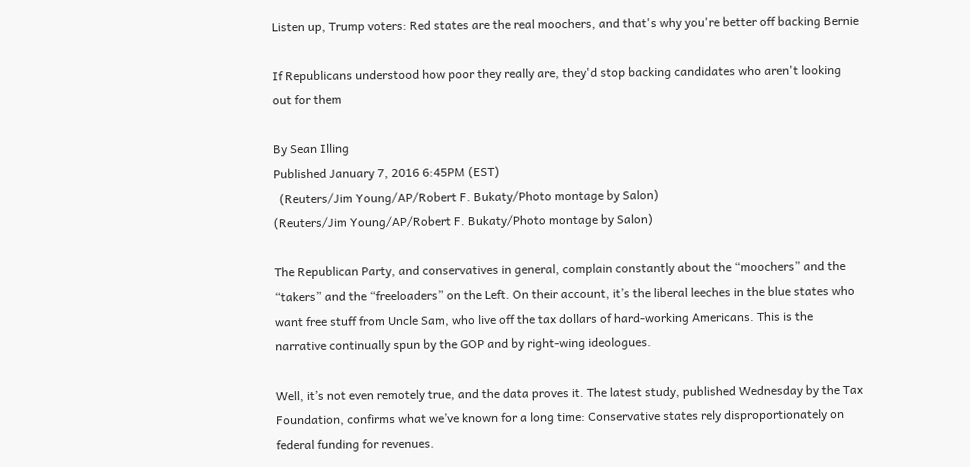Listen up, Trump voters: Red states are the real moochers, and that's why you're better off backing Bernie

If Republicans understood how poor they really are, they'd stop backing candidates who aren't looking out for them

By Sean Illing
Published January 7, 2016 6:45PM (EST)
  (Reuters/Jim Young/AP/Robert F. Bukaty/Photo montage by Salon)
(Reuters/Jim Young/AP/Robert F. Bukaty/Photo montage by Salon)

The Republican Party, and conservatives in general, complain constantly about the “moochers” and the “takers” and the “freeloaders” on the Left. On their account, it’s the liberal leeches in the blue states who want free stuff from Uncle Sam, who live off the tax dollars of hard-working Americans. This is the narrative continually spun by the GOP and by right-wing ideologues.

Well, it’s not even remotely true, and the data proves it. The latest study, published Wednesday by the Tax Foundation, confirms what we’ve known for a long time: Conservative states rely disproportionately on federal funding for revenues.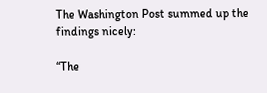The Washington Post summed up the findings nicely:

“The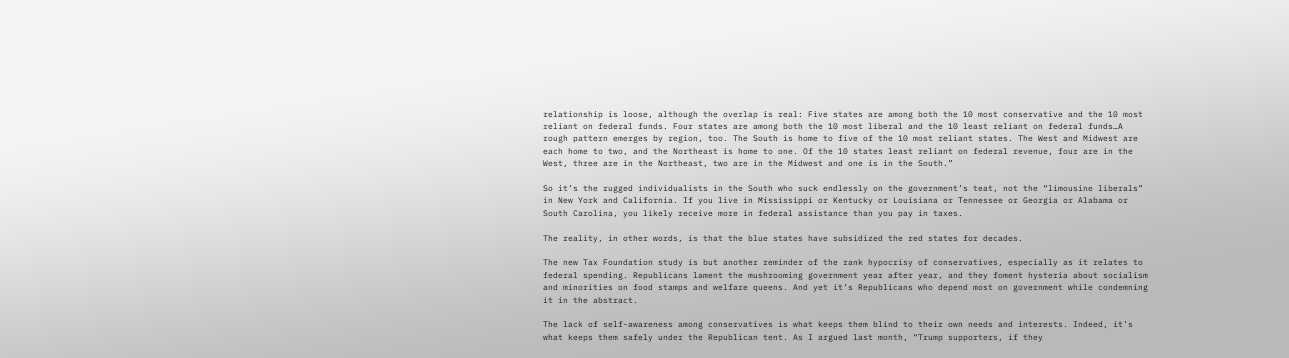relationship is loose, although the overlap is real: Five states are among both the 10 most conservative and the 10 most reliant on federal funds. Four states are among both the 10 most liberal and the 10 least reliant on federal funds…A rough pattern emerges by region, too. The South is home to five of the 10 most reliant states. The West and Midwest are each home to two, and the Northeast is home to one. Of the 10 states least reliant on federal revenue, four are in the West, three are in the Northeast, two are in the Midwest and one is in the South.”

So it’s the rugged individualists in the South who suck endlessly on the government’s teat, not the “limousine liberals” in New York and California. If you live in Mississippi or Kentucky or Louisiana or Tennessee or Georgia or Alabama or South Carolina, you likely receive more in federal assistance than you pay in taxes.

The reality, in other words, is that the blue states have subsidized the red states for decades.

The new Tax Foundation study is but another reminder of the rank hypocrisy of conservatives, especially as it relates to federal spending. Republicans lament the mushrooming government year after year, and they foment hysteria about socialism and minorities on food stamps and welfare queens. And yet it’s Republicans who depend most on government while condemning it in the abstract.

The lack of self-awareness among conservatives is what keeps them blind to their own needs and interests. Indeed, it’s what keeps them safely under the Republican tent. As I argued last month, “Trump supporters, if they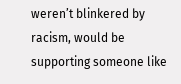weren’t blinkered by racism, would be supporting someone like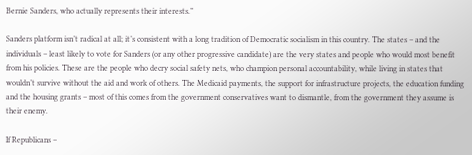Bernie Sanders, who actually represents their interests.”

Sanders platform isn’t radical at all; it’s consistent with a long tradition of Democratic socialism in this country. The states – and the individuals – least likely to vote for Sanders (or any other progressive candidate) are the very states and people who would most benefit from his policies. These are the people who decry social safety nets, who champion personal accountability, while living in states that wouldn’t survive without the aid and work of others. The Medicaid payments, the support for infrastructure projects, the education funding and the housing grants – most of this comes from the government conservatives want to dismantle, from the government they assume is their enemy.

If Republicans –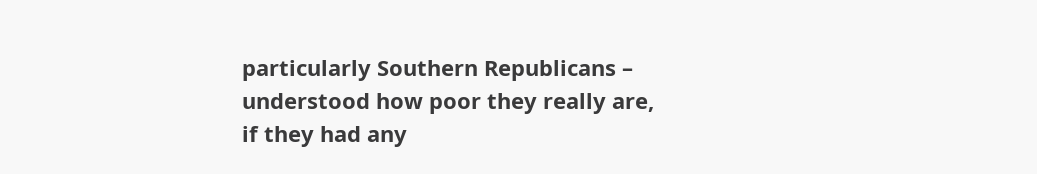particularly Southern Republicans – understood how poor they really are, if they had any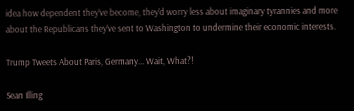idea how dependent they’ve become, they’d worry less about imaginary tyrannies and more about the Republicans they’ve sent to Washington to undermine their economic interests.

Trump Tweets About Paris, Germany... Wait, What?!

Sean Illing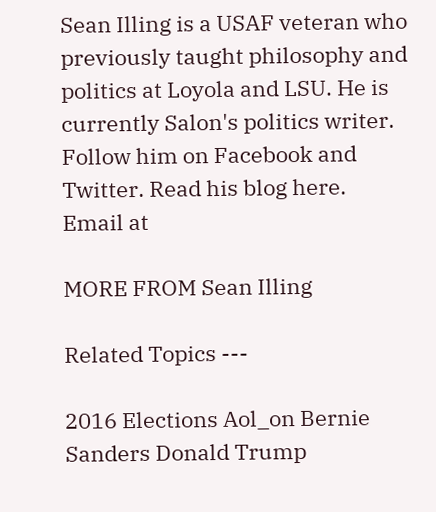Sean Illing is a USAF veteran who previously taught philosophy and politics at Loyola and LSU. He is currently Salon's politics writer. Follow him on Facebook and Twitter. Read his blog here. Email at

MORE FROM Sean Illing

Related Topics ---

2016 Elections Aol_on Bernie Sanders Donald Trump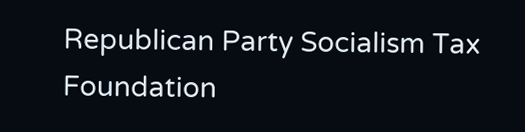Republican Party Socialism Tax Foundation